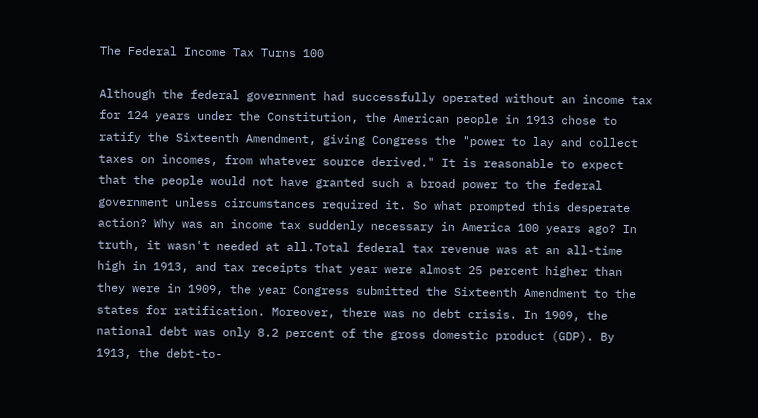The Federal Income Tax Turns 100

Although the federal government had successfully operated without an income tax for 124 years under the Constitution, the American people in 1913 chose to ratify the Sixteenth Amendment, giving Congress the "power to lay and collect taxes on incomes, from whatever source derived." It is reasonable to expect that the people would not have granted such a broad power to the federal government unless circumstances required it. So what prompted this desperate action? Why was an income tax suddenly necessary in America 100 years ago? In truth, it wasn't needed at all.Total federal tax revenue was at an all-time high in 1913, and tax receipts that year were almost 25 percent higher than they were in 1909, the year Congress submitted the Sixteenth Amendment to the states for ratification. Moreover, there was no debt crisis. In 1909, the national debt was only 8.2 percent of the gross domestic product (GDP). By 1913, the debt-to-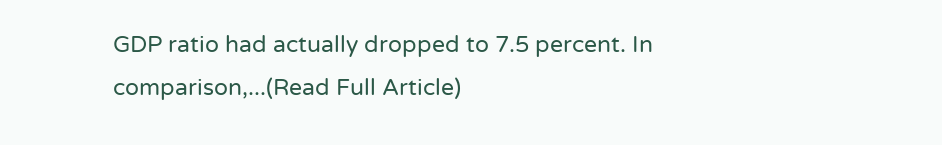GDP ratio had actually dropped to 7.5 percent. In comparison,...(Read Full Article)